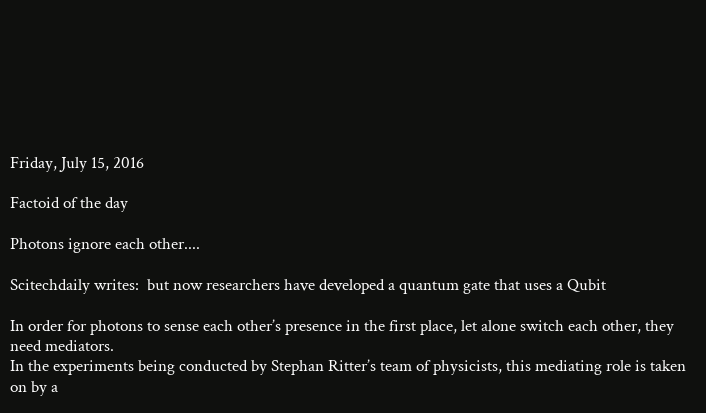Friday, July 15, 2016

Factoid of the day

Photons ignore each other....

Scitechdaily writes:  but now researchers have developed a quantum gate that uses a Qubit

In order for photons to sense each other’s presence in the first place, let alone switch each other, they need mediators.
In the experiments being conducted by Stephan Ritter’s team of physicists, this mediating role is taken on by a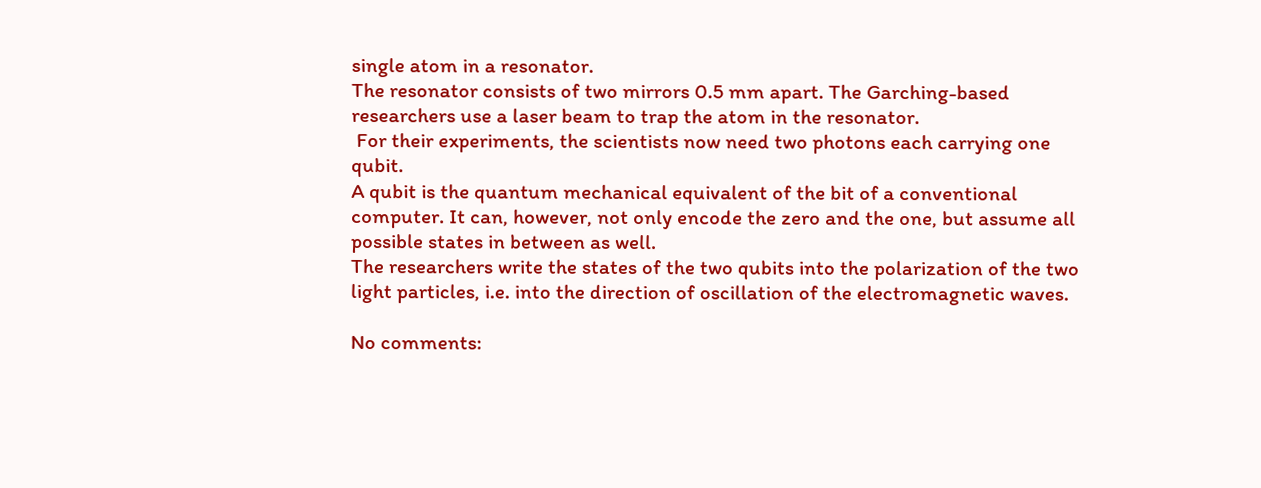single atom in a resonator.
The resonator consists of two mirrors 0.5 mm apart. The Garching-based researchers use a laser beam to trap the atom in the resonator.
 For their experiments, the scientists now need two photons each carrying one qubit.
A qubit is the quantum mechanical equivalent of the bit of a conventional computer. It can, however, not only encode the zero and the one, but assume all possible states in between as well.
The researchers write the states of the two qubits into the polarization of the two light particles, i.e. into the direction of oscillation of the electromagnetic waves.

No comments: